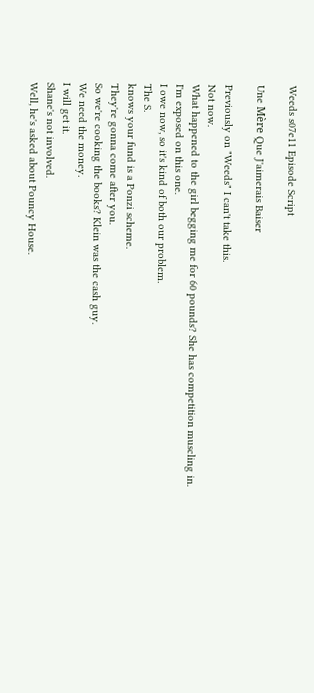Weeds s07e11 Episode Script

Une Mère Que J'aimerais Baiser

Previously on "Weeds" I can't take this.
Not now.
What happened to the girl begging me for 60 pounds? She has competition muscling in.
I'm exposed on this one.
I owe now, so it's kind of both our problem.
The S.
knows your fund is a Ponzi scheme.
They're gonna come after you.
So we're cooking the books? Klein was the cash guy.
We need the money.
I will get it.
Shane's not involved.
Well, he's asked about Pouncy House.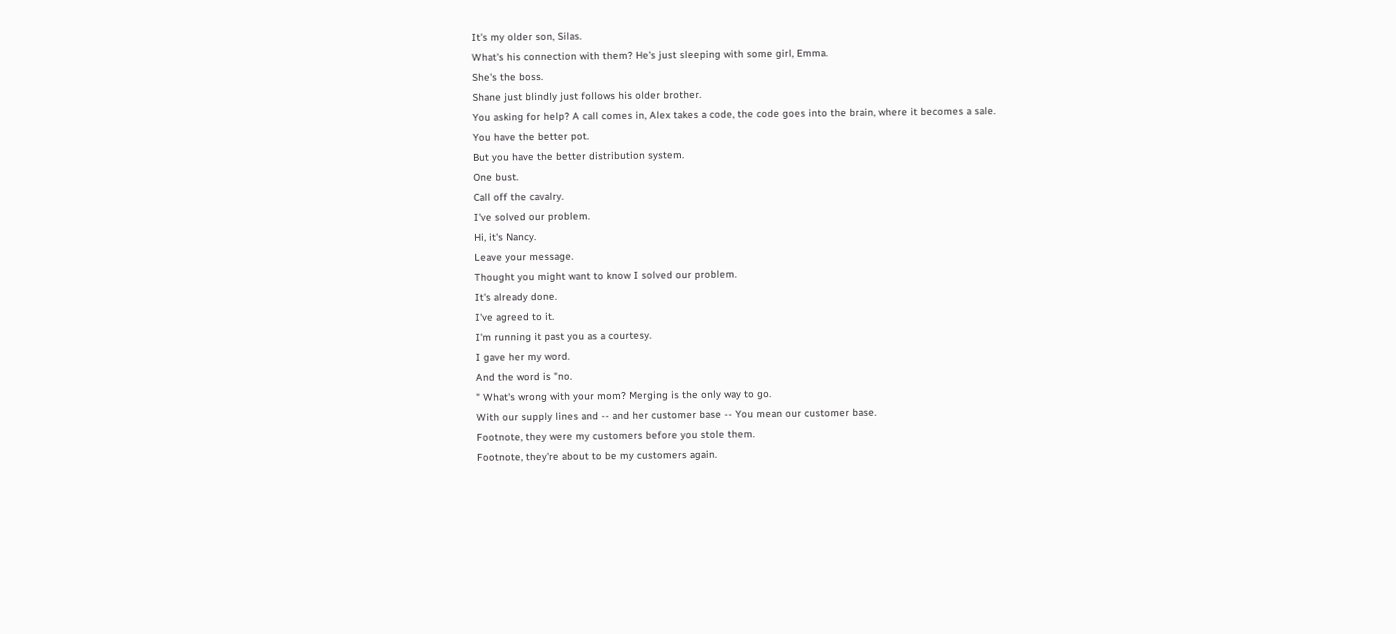It's my older son, Silas.
What's his connection with them? He's just sleeping with some girl, Emma.
She's the boss.
Shane just blindly just follows his older brother.
You asking for help? A call comes in, Alex takes a code, the code goes into the brain, where it becomes a sale.
You have the better pot.
But you have the better distribution system.
One bust.
Call off the cavalry.
I've solved our problem.
Hi, it's Nancy.
Leave your message.
Thought you might want to know I solved our problem.
It's already done.
I've agreed to it.
I'm running it past you as a courtesy.
I gave her my word.
And the word is "no.
" What's wrong with your mom? Merging is the only way to go.
With our supply lines and -- and her customer base -- You mean our customer base.
Footnote, they were my customers before you stole them.
Footnote, they're about to be my customers again.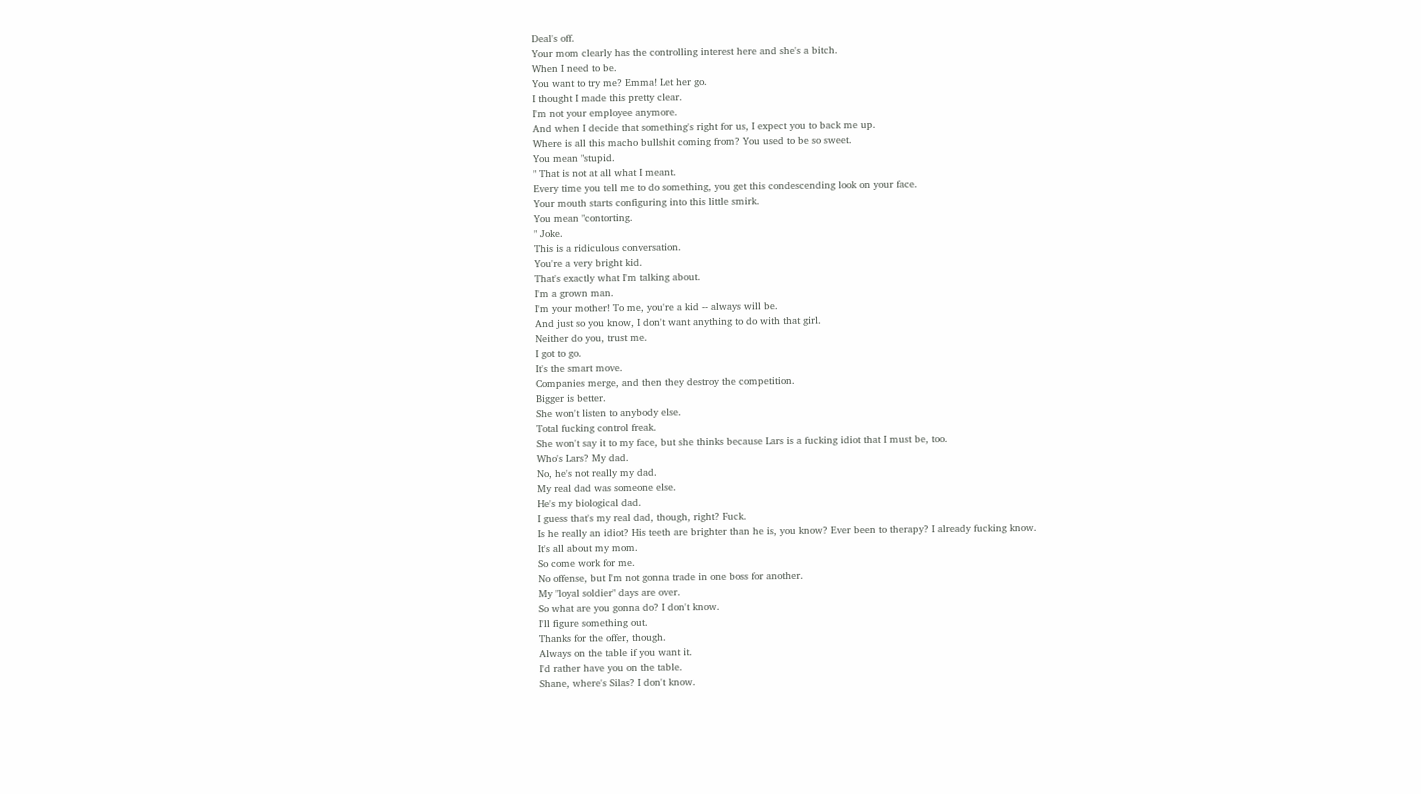Deal's off.
Your mom clearly has the controlling interest here and she's a bitch.
When I need to be.
You want to try me? Emma! Let her go.
I thought I made this pretty clear.
I'm not your employee anymore.
And when I decide that something's right for us, I expect you to back me up.
Where is all this macho bullshit coming from? You used to be so sweet.
You mean "stupid.
" That is not at all what I meant.
Every time you tell me to do something, you get this condescending look on your face.
Your mouth starts configuring into this little smirk.
You mean "contorting.
" Joke.
This is a ridiculous conversation.
You're a very bright kid.
That's exactly what I'm talking about.
I'm a grown man.
I'm your mother! To me, you're a kid -- always will be.
And just so you know, I don't want anything to do with that girl.
Neither do you, trust me.
I got to go.
It's the smart move.
Companies merge, and then they destroy the competition.
Bigger is better.
She won't listen to anybody else.
Total fucking control freak.
She won't say it to my face, but she thinks because Lars is a fucking idiot that I must be, too.
Who's Lars? My dad.
No, he's not really my dad.
My real dad was someone else.
He's my biological dad.
I guess that's my real dad, though, right? Fuck.
Is he really an idiot? His teeth are brighter than he is, you know? Ever been to therapy? I already fucking know.
It's all about my mom.
So come work for me.
No offense, but I'm not gonna trade in one boss for another.
My "loyal soldier" days are over.
So what are you gonna do? I don't know.
I'll figure something out.
Thanks for the offer, though.
Always on the table if you want it.
I'd rather have you on the table.
Shane, where's Silas? I don't know.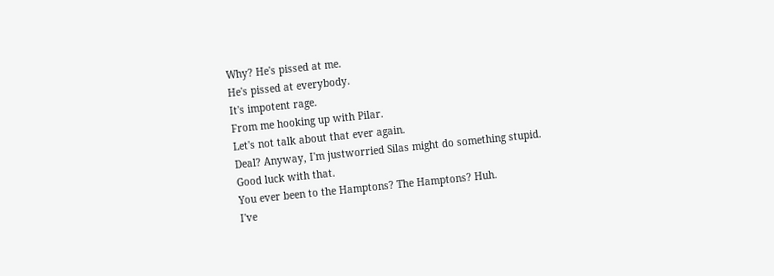Why? He's pissed at me.
He's pissed at everybody.
It's impotent rage.
From me hooking up with Pilar.
Let's not talk about that ever again.
Deal? Anyway, I'm justworried Silas might do something stupid.
Good luck with that.
You ever been to the Hamptons? The Hamptons? Huh.
I've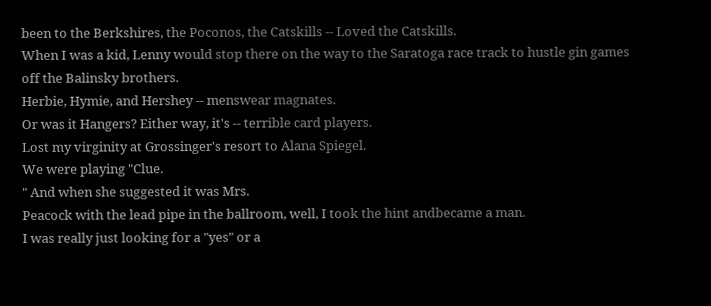been to the Berkshires, the Poconos, the Catskills -- Loved the Catskills.
When I was a kid, Lenny would stop there on the way to the Saratoga race track to hustle gin games off the Balinsky brothers.
Herbie, Hymie, and Hershey -- menswear magnates.
Or was it Hangers? Either way, it's -- terrible card players.
Lost my virginity at Grossinger's resort to Alana Spiegel.
We were playing "Clue.
" And when she suggested it was Mrs.
Peacock with the lead pipe in the ballroom, well, I took the hint andbecame a man.
I was really just looking for a "yes" or a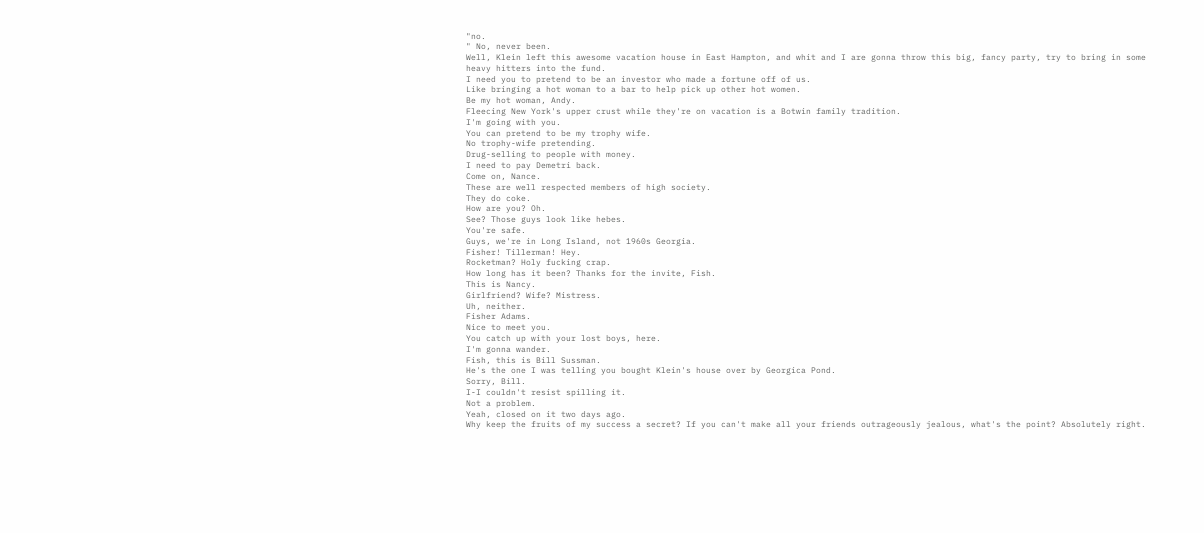"no.
" No, never been.
Well, Klein left this awesome vacation house in East Hampton, and whit and I are gonna throw this big, fancy party, try to bring in some heavy hitters into the fund.
I need you to pretend to be an investor who made a fortune off of us.
Like bringing a hot woman to a bar to help pick up other hot women.
Be my hot woman, Andy.
Fleecing New York's upper crust while they're on vacation is a Botwin family tradition.
I'm going with you.
You can pretend to be my trophy wife.
No trophy-wife pretending.
Drug-selling to people with money.
I need to pay Demetri back.
Come on, Nance.
These are well respected members of high society.
They do coke.
How are you? Oh.
See? Those guys look like hebes.
You're safe.
Guys, we're in Long Island, not 1960s Georgia.
Fisher! Tillerman! Hey.
Rocketman? Holy fucking crap.
How long has it been? Thanks for the invite, Fish.
This is Nancy.
Girlfriend? Wife? Mistress.
Uh, neither.
Fisher Adams.
Nice to meet you.
You catch up with your lost boys, here.
I'm gonna wander.
Fish, this is Bill Sussman.
He's the one I was telling you bought Klein's house over by Georgica Pond.
Sorry, Bill.
I-I couldn't resist spilling it.
Not a problem.
Yeah, closed on it two days ago.
Why keep the fruits of my success a secret? If you can't make all your friends outrageously jealous, what's the point? Absolutely right.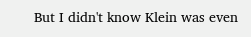But I didn't know Klein was even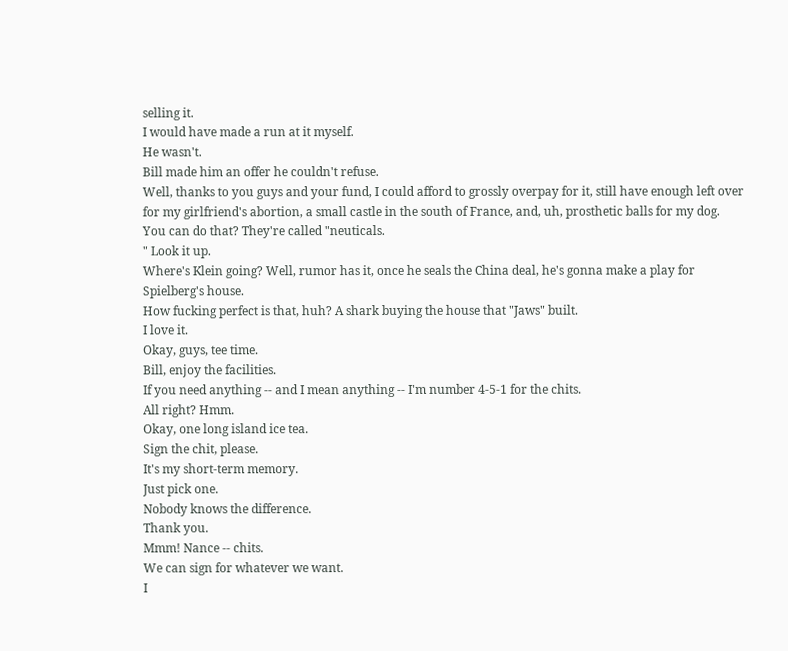selling it.
I would have made a run at it myself.
He wasn't.
Bill made him an offer he couldn't refuse.
Well, thanks to you guys and your fund, I could afford to grossly overpay for it, still have enough left over for my girlfriend's abortion, a small castle in the south of France, and, uh, prosthetic balls for my dog.
You can do that? They're called "neuticals.
" Look it up.
Where's Klein going? Well, rumor has it, once he seals the China deal, he's gonna make a play for Spielberg's house.
How fucking perfect is that, huh? A shark buying the house that "Jaws" built.
I love it.
Okay, guys, tee time.
Bill, enjoy the facilities.
If you need anything -- and I mean anything -- I'm number 4-5-1 for the chits.
All right? Hmm.
Okay, one long island ice tea.
Sign the chit, please.
It's my short-term memory.
Just pick one.
Nobody knows the difference.
Thank you.
Mmm! Nance -- chits.
We can sign for whatever we want.
I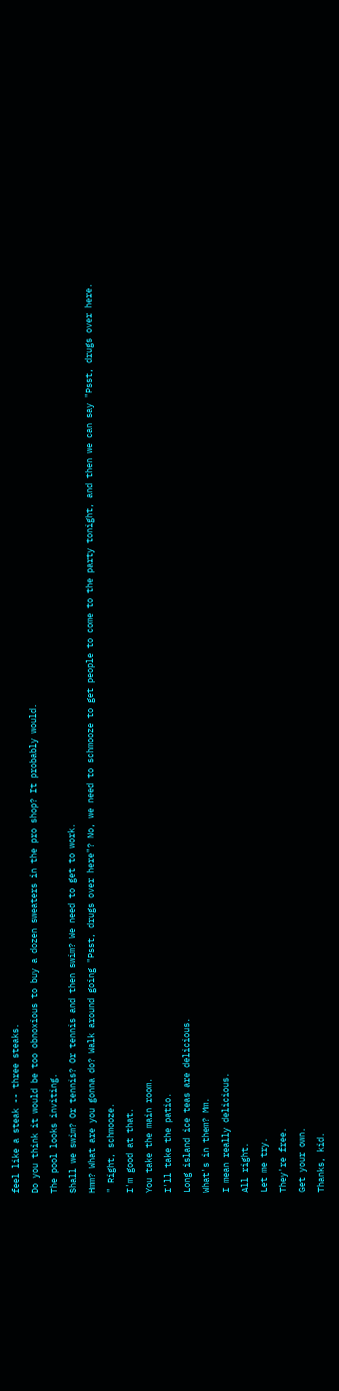feel like a steak -- three steaks.
Do you think it would be too obnoxious to buy a dozen sweaters in the pro shop? It probably would.
The pool looks inviting.
Shall we swim? Or tennis? Or tennis and then swim? We need to get to work.
Hmm? What are you gonna do? Walk around going "Psst, drugs over here"? No, we need to schmooze to get people to come to the party tonight, and then we can say "Psst, drugs over here.
" Right, schmooze.
I'm good at that.
You take the main room.
I'll take the patio.
Long island ice teas are delicious.
What's in them? Mm.
I mean really delicious.
All right.
Let me try.
They're free.
Get your own.
Thanks, kid.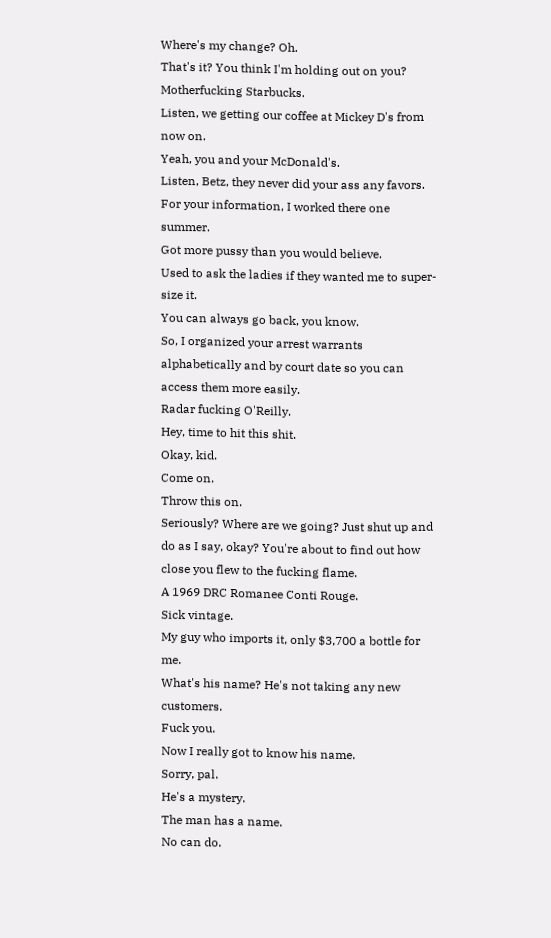Where's my change? Oh.
That's it? You think I'm holding out on you? Motherfucking Starbucks.
Listen, we getting our coffee at Mickey D's from now on.
Yeah, you and your McDonald's.
Listen, Betz, they never did your ass any favors.
For your information, I worked there one summer.
Got more pussy than you would believe.
Used to ask the ladies if they wanted me to super-size it.
You can always go back, you know.
So, I organized your arrest warrants alphabetically and by court date so you can access them more easily.
Radar fucking O'Reilly.
Hey, time to hit this shit.
Okay, kid.
Come on.
Throw this on.
Seriously? Where are we going? Just shut up and do as I say, okay? You're about to find out how close you flew to the fucking flame.
A 1969 DRC Romanee Conti Rouge.
Sick vintage.
My guy who imports it, only $3,700 a bottle for me.
What's his name? He's not taking any new customers.
Fuck you.
Now I really got to know his name.
Sorry, pal.
He's a mystery.
The man has a name.
No can do.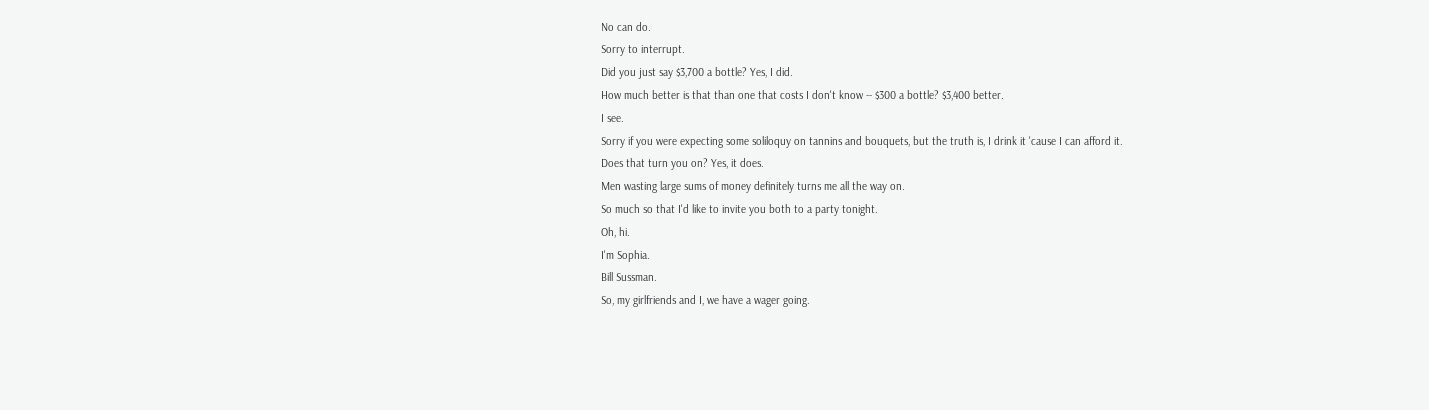No can do.
Sorry to interrupt.
Did you just say $3,700 a bottle? Yes, I did.
How much better is that than one that costs I don't know -- $300 a bottle? $3,400 better.
I see.
Sorry if you were expecting some soliloquy on tannins and bouquets, but the truth is, I drink it 'cause I can afford it.
Does that turn you on? Yes, it does.
Men wasting large sums of money definitely turns me all the way on.
So much so that I'd like to invite you both to a party tonight.
Oh, hi.
I'm Sophia.
Bill Sussman.
So, my girlfriends and I, we have a wager going.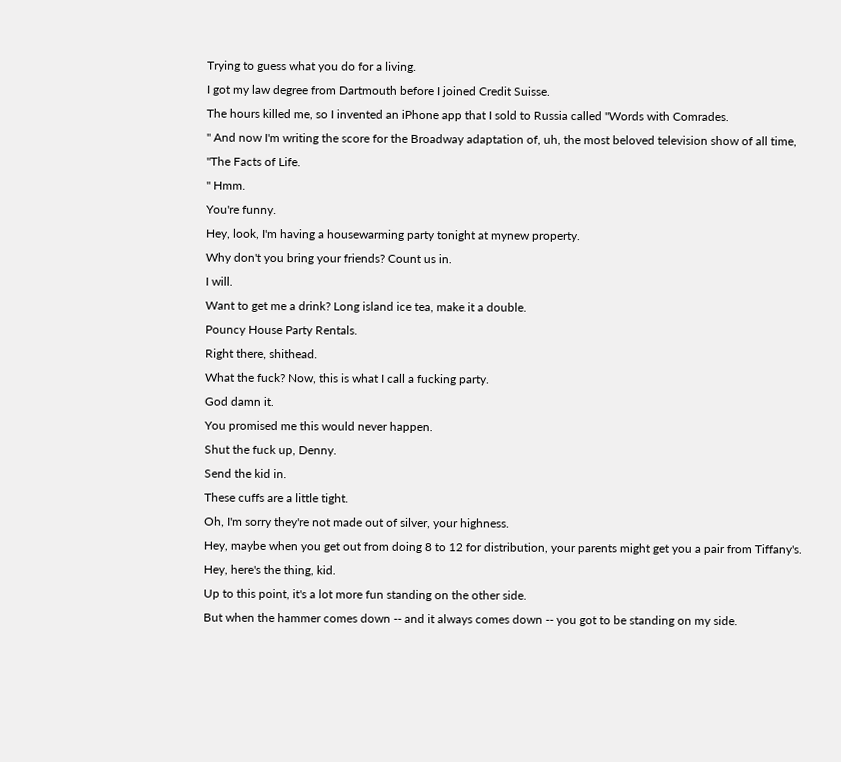Trying to guess what you do for a living.
I got my law degree from Dartmouth before I joined Credit Suisse.
The hours killed me, so I invented an iPhone app that I sold to Russia called "Words with Comrades.
" And now I'm writing the score for the Broadway adaptation of, uh, the most beloved television show of all time, "The Facts of Life.
" Hmm.
You're funny.
Hey, look, I'm having a housewarming party tonight at mynew property.
Why don't you bring your friends? Count us in.
I will.
Want to get me a drink? Long island ice tea, make it a double.
Pouncy House Party Rentals.
Right there, shithead.
What the fuck? Now, this is what I call a fucking party.
God damn it.
You promised me this would never happen.
Shut the fuck up, Denny.
Send the kid in.
These cuffs are a little tight.
Oh, I'm sorry they're not made out of silver, your highness.
Hey, maybe when you get out from doing 8 to 12 for distribution, your parents might get you a pair from Tiffany's.
Hey, here's the thing, kid.
Up to this point, it's a lot more fun standing on the other side.
But when the hammer comes down -- and it always comes down -- you got to be standing on my side.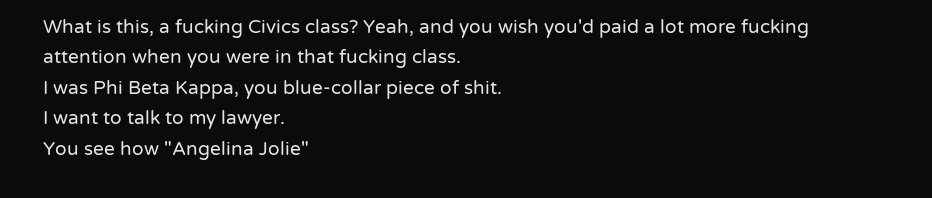What is this, a fucking Civics class? Yeah, and you wish you'd paid a lot more fucking attention when you were in that fucking class.
I was Phi Beta Kappa, you blue-collar piece of shit.
I want to talk to my lawyer.
You see how "Angelina Jolie"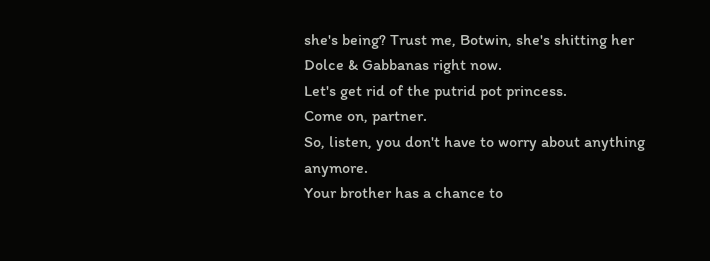she's being? Trust me, Botwin, she's shitting her Dolce & Gabbanas right now.
Let's get rid of the putrid pot princess.
Come on, partner.
So, listen, you don't have to worry about anything anymore.
Your brother has a chance to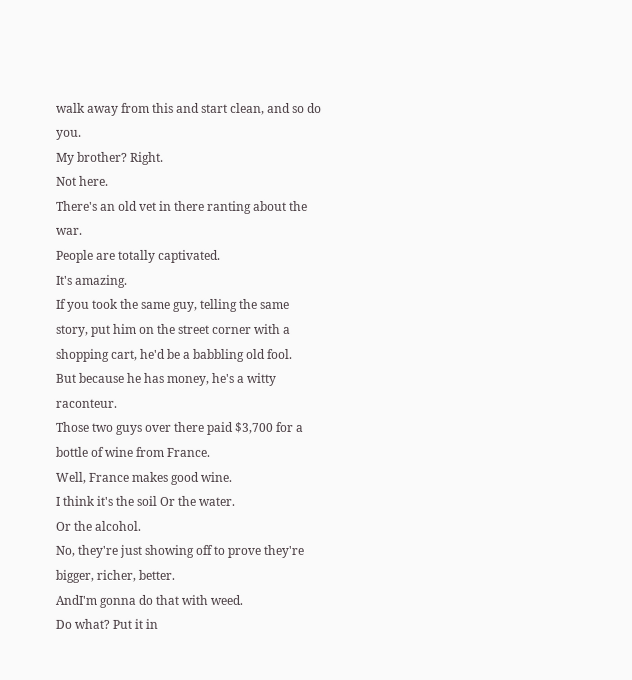walk away from this and start clean, and so do you.
My brother? Right.
Not here.
There's an old vet in there ranting about the war.
People are totally captivated.
It's amazing.
If you took the same guy, telling the same story, put him on the street corner with a shopping cart, he'd be a babbling old fool.
But because he has money, he's a witty raconteur.
Those two guys over there paid $3,700 for a bottle of wine from France.
Well, France makes good wine.
I think it's the soil Or the water.
Or the alcohol.
No, they're just showing off to prove they're bigger, richer, better.
AndI'm gonna do that with weed.
Do what? Put it in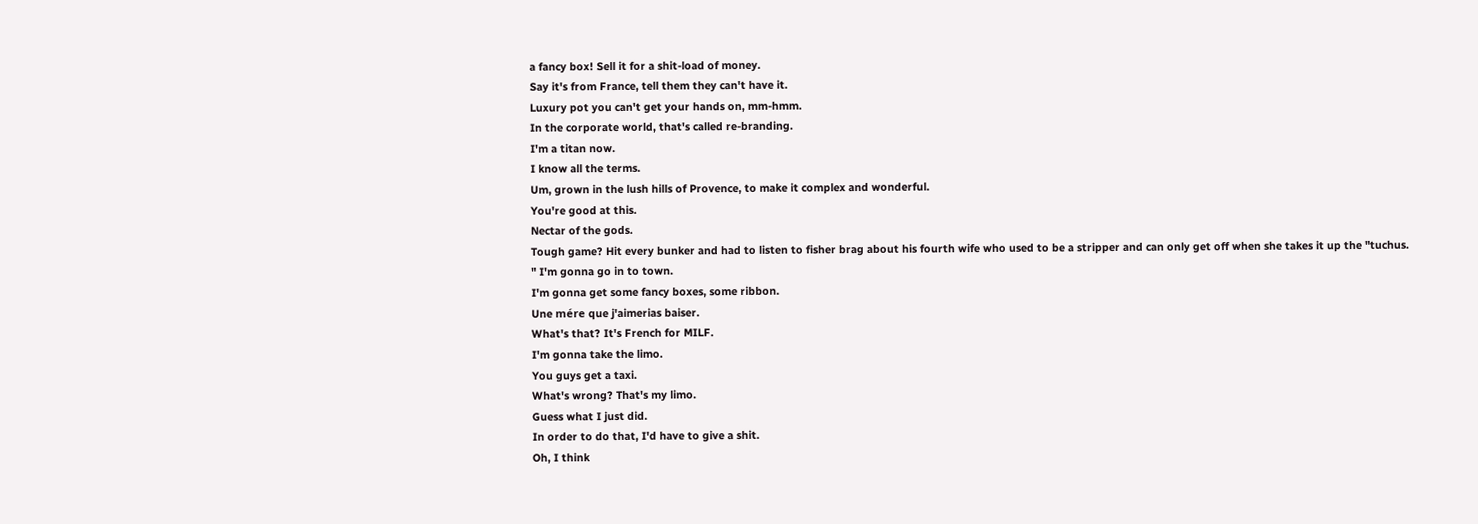a fancy box! Sell it for a shit-load of money.
Say it's from France, tell them they can't have it.
Luxury pot you can't get your hands on, mm-hmm.
In the corporate world, that's called re-branding.
I'm a titan now.
I know all the terms.
Um, grown in the lush hills of Provence, to make it complex and wonderful.
You're good at this.
Nectar of the gods.
Tough game? Hit every bunker and had to listen to fisher brag about his fourth wife who used to be a stripper and can only get off when she takes it up the "tuchus.
" I'm gonna go in to town.
I'm gonna get some fancy boxes, some ribbon.
Une mére que j'aimerias baiser.
What's that? It's French for MILF.
I'm gonna take the limo.
You guys get a taxi.
What's wrong? That's my limo.
Guess what I just did.
In order to do that, I'd have to give a shit.
Oh, I think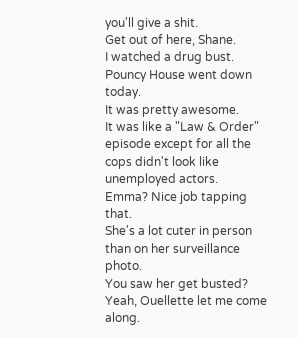you'll give a shit.
Get out of here, Shane.
I watched a drug bust.
Pouncy House went down today.
It was pretty awesome.
It was like a "Law & Order" episode except for all the cops didn't look like unemployed actors.
Emma? Nice job tapping that.
She's a lot cuter in person than on her surveillance photo.
You saw her get busted? Yeah, Ouellette let me come along.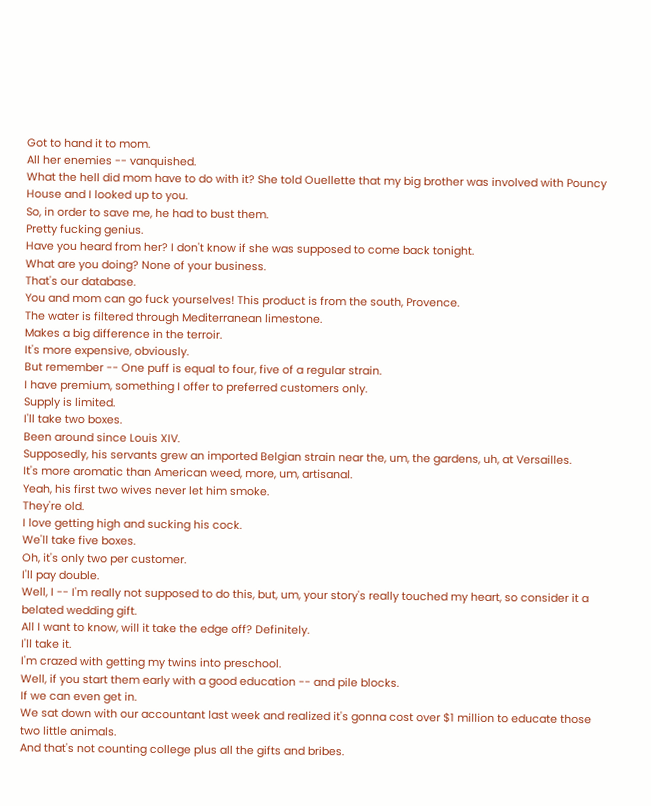Got to hand it to mom.
All her enemies -- vanquished.
What the hell did mom have to do with it? She told Ouellette that my big brother was involved with Pouncy House and I looked up to you.
So, in order to save me, he had to bust them.
Pretty fucking genius.
Have you heard from her? I don't know if she was supposed to come back tonight.
What are you doing? None of your business.
That's our database.
You and mom can go fuck yourselves! This product is from the south, Provence.
The water is filtered through Mediterranean limestone.
Makes a big difference in the terroir.
It's more expensive, obviously.
But remember -- One puff is equal to four, five of a regular strain.
I have premium, something I offer to preferred customers only.
Supply is limited.
I'll take two boxes.
Been around since Louis XIV.
Supposedly, his servants grew an imported Belgian strain near the, um, the gardens, uh, at Versailles.
It's more aromatic than American weed, more, um, artisanal.
Yeah, his first two wives never let him smoke.
They're old.
I love getting high and sucking his cock.
We'll take five boxes.
Oh, it's only two per customer.
I'll pay double.
Well, I -- I'm really not supposed to do this, but, um, your story's really touched my heart, so consider it a belated wedding gift.
All I want to know, will it take the edge off? Definitely.
I'll take it.
I'm crazed with getting my twins into preschool.
Well, if you start them early with a good education -- and pile blocks.
If we can even get in.
We sat down with our accountant last week and realized it's gonna cost over $1 million to educate those two little animals.
And that's not counting college plus all the gifts and bribes.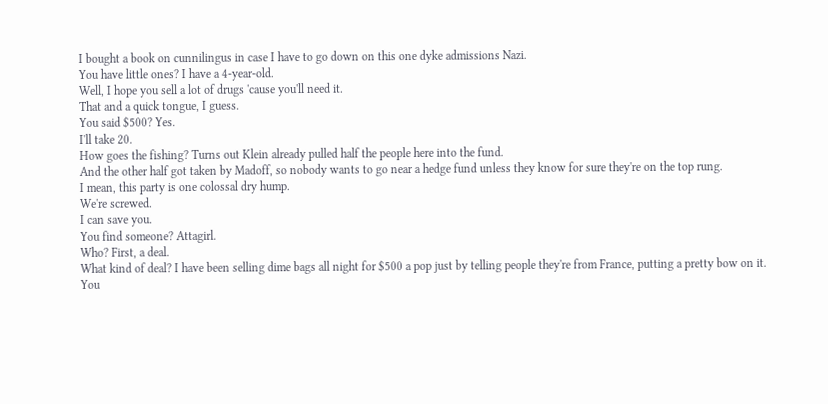I bought a book on cunnilingus in case I have to go down on this one dyke admissions Nazi.
You have little ones? I have a 4-year-old.
Well, I hope you sell a lot of drugs 'cause you'll need it.
That and a quick tongue, I guess.
You said $500? Yes.
I'll take 20.
How goes the fishing? Turns out Klein already pulled half the people here into the fund.
And the other half got taken by Madoff, so nobody wants to go near a hedge fund unless they know for sure they're on the top rung.
I mean, this party is one colossal dry hump.
We're screwed.
I can save you.
You find someone? Attagirl.
Who? First, a deal.
What kind of deal? I have been selling dime bags all night for $500 a pop just by telling people they're from France, putting a pretty bow on it.
You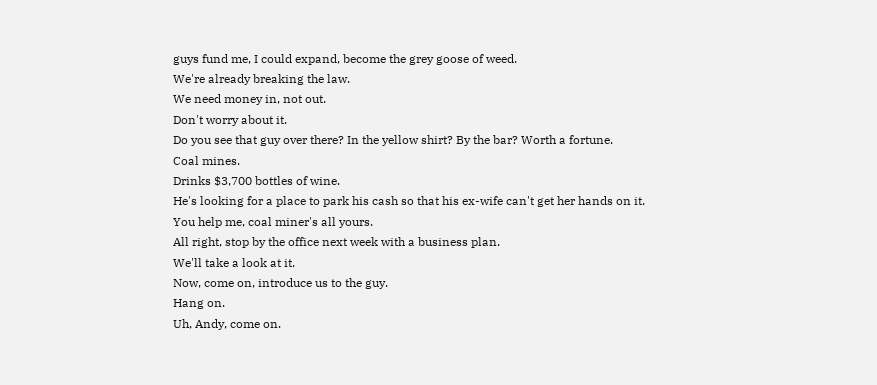guys fund me, I could expand, become the grey goose of weed.
We're already breaking the law.
We need money in, not out.
Don't worry about it.
Do you see that guy over there? In the yellow shirt? By the bar? Worth a fortune.
Coal mines.
Drinks $3,700 bottles of wine.
He's looking for a place to park his cash so that his ex-wife can't get her hands on it.
You help me, coal miner's all yours.
All right, stop by the office next week with a business plan.
We'll take a look at it.
Now, come on, introduce us to the guy.
Hang on.
Uh, Andy, come on.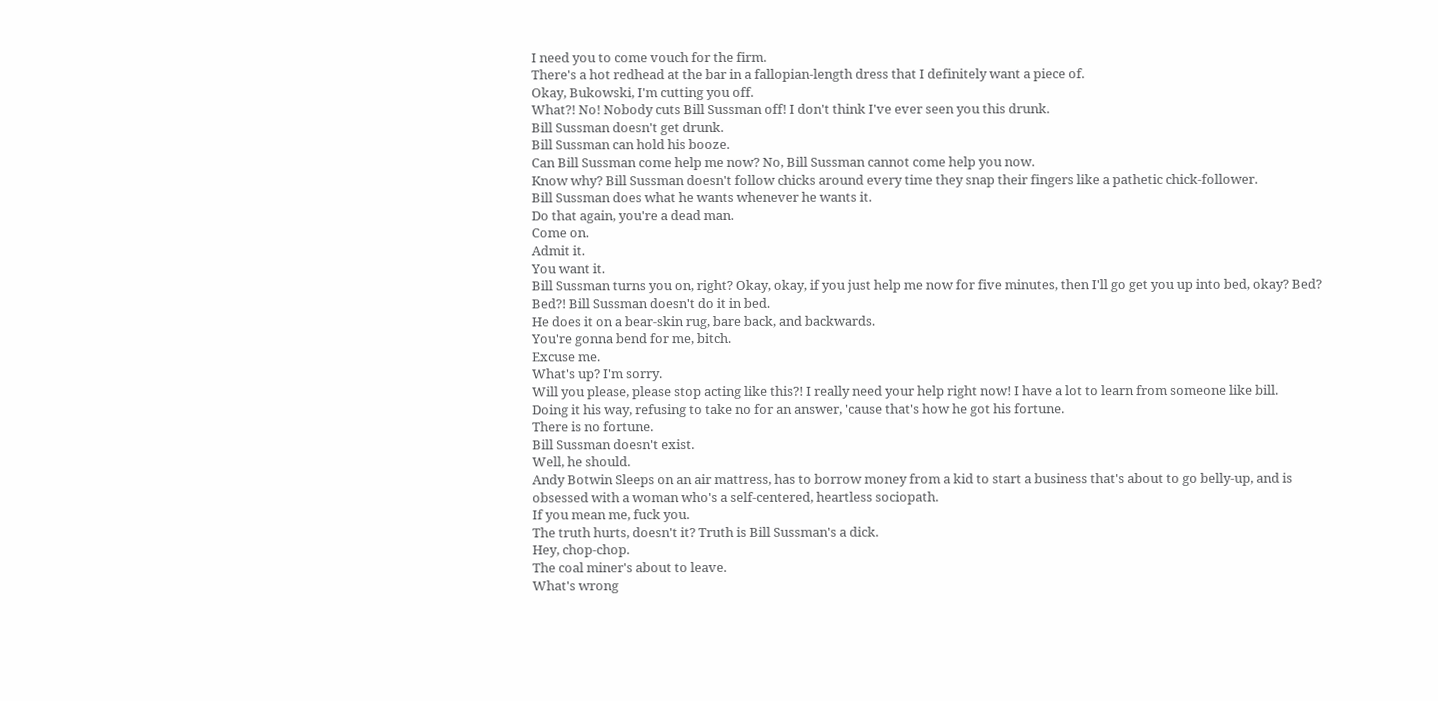I need you to come vouch for the firm.
There's a hot redhead at the bar in a fallopian-length dress that I definitely want a piece of.
Okay, Bukowski, I'm cutting you off.
What?! No! Nobody cuts Bill Sussman off! I don't think I've ever seen you this drunk.
Bill Sussman doesn't get drunk.
Bill Sussman can hold his booze.
Can Bill Sussman come help me now? No, Bill Sussman cannot come help you now.
Know why? Bill Sussman doesn't follow chicks around every time they snap their fingers like a pathetic chick-follower.
Bill Sussman does what he wants whenever he wants it.
Do that again, you're a dead man.
Come on.
Admit it.
You want it.
Bill Sussman turns you on, right? Okay, okay, if you just help me now for five minutes, then I'll go get you up into bed, okay? Bed? Bed?! Bill Sussman doesn't do it in bed.
He does it on a bear-skin rug, bare back, and backwards.
You're gonna bend for me, bitch.
Excuse me.
What's up? I'm sorry.
Will you please, please stop acting like this?! I really need your help right now! I have a lot to learn from someone like bill.
Doing it his way, refusing to take no for an answer, 'cause that's how he got his fortune.
There is no fortune.
Bill Sussman doesn't exist.
Well, he should.
Andy Botwin Sleeps on an air mattress, has to borrow money from a kid to start a business that's about to go belly-up, and is obsessed with a woman who's a self-centered, heartless sociopath.
If you mean me, fuck you.
The truth hurts, doesn't it? Truth is Bill Sussman's a dick.
Hey, chop-chop.
The coal miner's about to leave.
What's wrong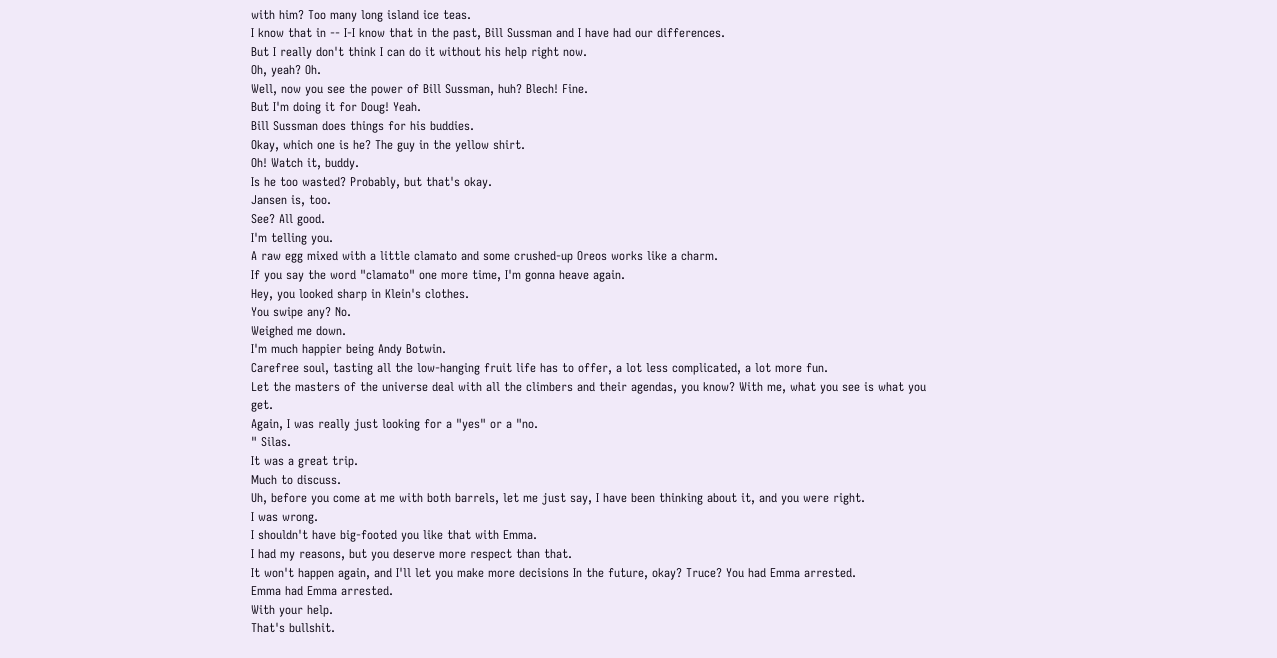with him? Too many long island ice teas.
I know that in -- I-I know that in the past, Bill Sussman and I have had our differences.
But I really don't think I can do it without his help right now.
Oh, yeah? Oh.
Well, now you see the power of Bill Sussman, huh? Blech! Fine.
But I'm doing it for Doug! Yeah.
Bill Sussman does things for his buddies.
Okay, which one is he? The guy in the yellow shirt.
Oh! Watch it, buddy.
Is he too wasted? Probably, but that's okay.
Jansen is, too.
See? All good.
I'm telling you.
A raw egg mixed with a little clamato and some crushed-up Oreos works like a charm.
If you say the word "clamato" one more time, I'm gonna heave again.
Hey, you looked sharp in Klein's clothes.
You swipe any? No.
Weighed me down.
I'm much happier being Andy Botwin.
Carefree soul, tasting all the low-hanging fruit life has to offer, a lot less complicated, a lot more fun.
Let the masters of the universe deal with all the climbers and their agendas, you know? With me, what you see is what you get.
Again, I was really just looking for a "yes" or a "no.
" Silas.
It was a great trip.
Much to discuss.
Uh, before you come at me with both barrels, let me just say, I have been thinking about it, and you were right.
I was wrong.
I shouldn't have big-footed you like that with Emma.
I had my reasons, but you deserve more respect than that.
It won't happen again, and I'll let you make more decisions In the future, okay? Truce? You had Emma arrested.
Emma had Emma arrested.
With your help.
That's bullshit.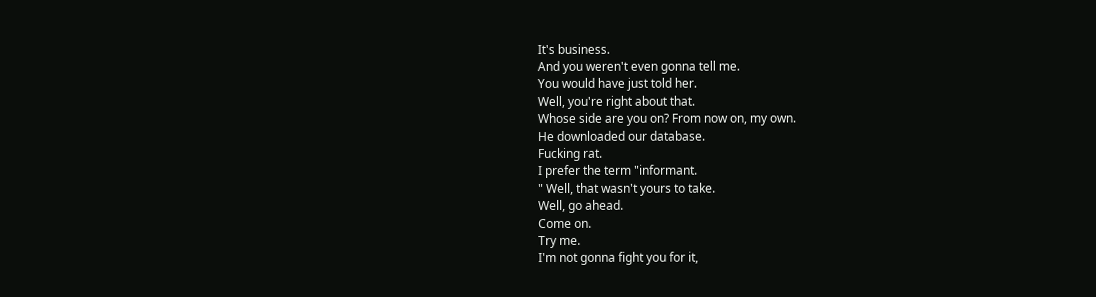It's business.
And you weren't even gonna tell me.
You would have just told her.
Well, you're right about that.
Whose side are you on? From now on, my own.
He downloaded our database.
Fucking rat.
I prefer the term "informant.
" Well, that wasn't yours to take.
Well, go ahead.
Come on.
Try me.
I'm not gonna fight you for it,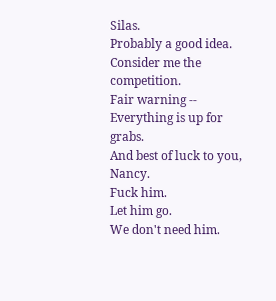Silas.
Probably a good idea.
Consider me the competition.
Fair warning -- Everything is up for grabs.
And best of luck to you, Nancy.
Fuck him.
Let him go.
We don't need him.